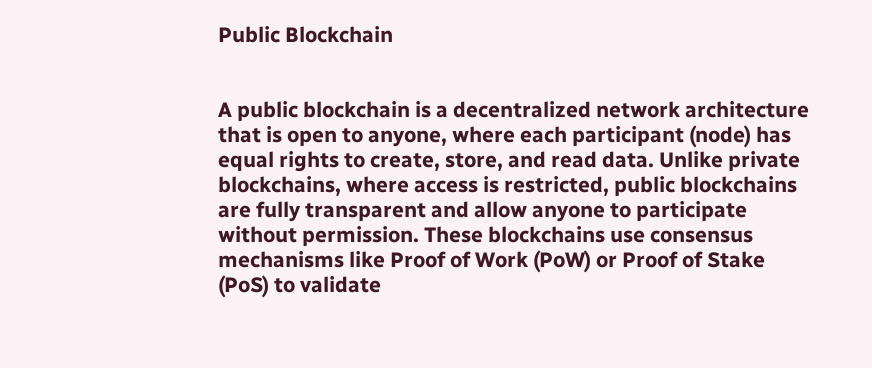Public Blockchain


A public blockchain is a decentralized network architecture that is open to anyone, where each participant (node) has equal rights to create, store, and read data. Unlike private blockchains, where access is restricted, public blockchains are fully transparent and allow anyone to participate without permission. These blockchains use consensus mechanisms like Proof of Work (PoW) or Proof of Stake (PoS) to validate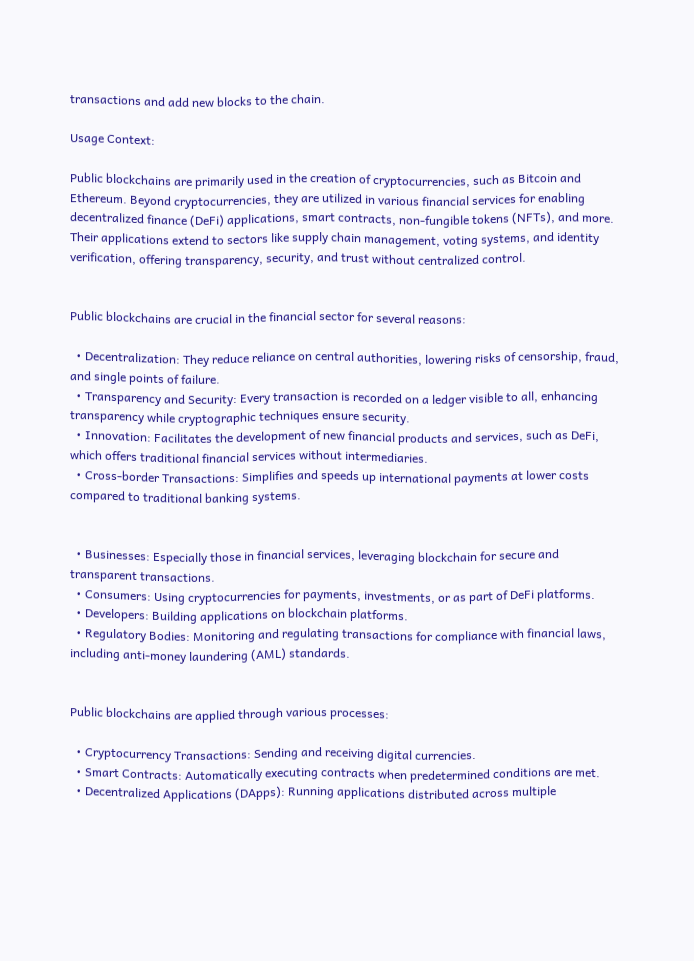transactions and add new blocks to the chain.

Usage Context:

Public blockchains are primarily used in the creation of cryptocurrencies, such as Bitcoin and Ethereum. Beyond cryptocurrencies, they are utilized in various financial services for enabling decentralized finance (DeFi) applications, smart contracts, non-fungible tokens (NFTs), and more. Their applications extend to sectors like supply chain management, voting systems, and identity verification, offering transparency, security, and trust without centralized control.


Public blockchains are crucial in the financial sector for several reasons:

  • Decentralization: They reduce reliance on central authorities, lowering risks of censorship, fraud, and single points of failure.
  • Transparency and Security: Every transaction is recorded on a ledger visible to all, enhancing transparency while cryptographic techniques ensure security.
  • Innovation: Facilitates the development of new financial products and services, such as DeFi, which offers traditional financial services without intermediaries.
  • Cross-border Transactions: Simplifies and speeds up international payments at lower costs compared to traditional banking systems.


  • Businesses: Especially those in financial services, leveraging blockchain for secure and transparent transactions.
  • Consumers: Using cryptocurrencies for payments, investments, or as part of DeFi platforms.
  • Developers: Building applications on blockchain platforms.
  • Regulatory Bodies: Monitoring and regulating transactions for compliance with financial laws, including anti-money laundering (AML) standards.


Public blockchains are applied through various processes:

  • Cryptocurrency Transactions: Sending and receiving digital currencies.
  • Smart Contracts: Automatically executing contracts when predetermined conditions are met.
  • Decentralized Applications (DApps): Running applications distributed across multiple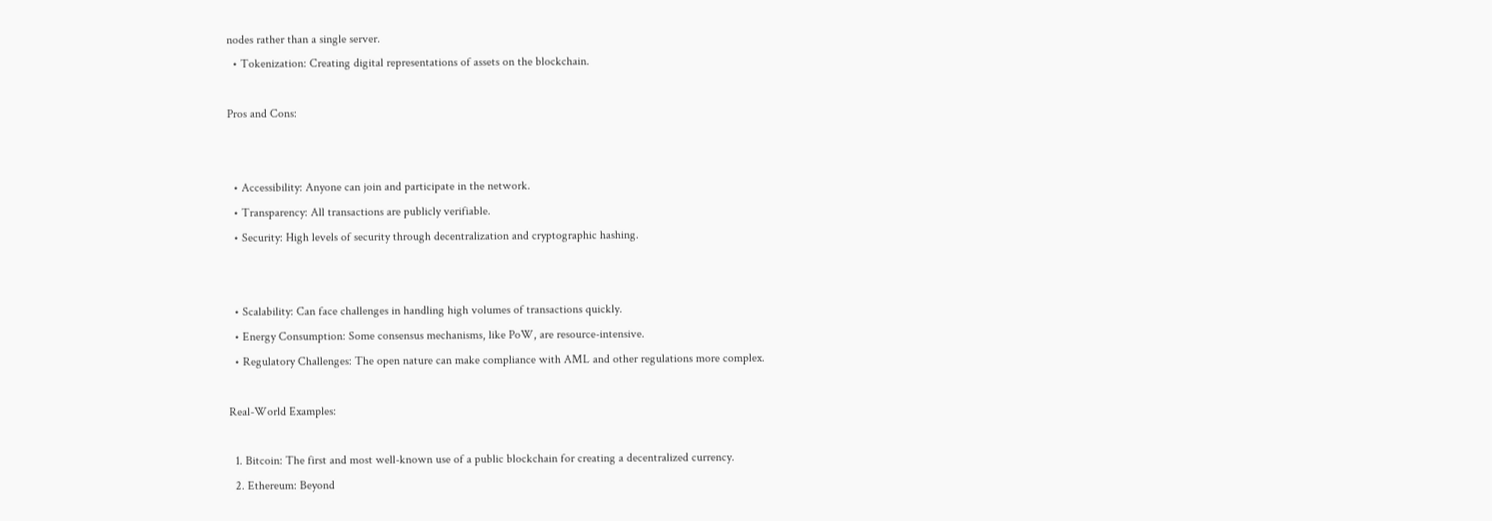nodes rather than a single server.
  • Tokenization: Creating digital representations of assets on the blockchain.

Pros and Cons:


  • Accessibility: Anyone can join and participate in the network.
  • Transparency: All transactions are publicly verifiable.
  • Security: High levels of security through decentralization and cryptographic hashing.


  • Scalability: Can face challenges in handling high volumes of transactions quickly.
  • Energy Consumption: Some consensus mechanisms, like PoW, are resource-intensive.
  • Regulatory Challenges: The open nature can make compliance with AML and other regulations more complex.

Real-World Examples:

  1. Bitcoin: The first and most well-known use of a public blockchain for creating a decentralized currency.
  2. Ethereum: Beyond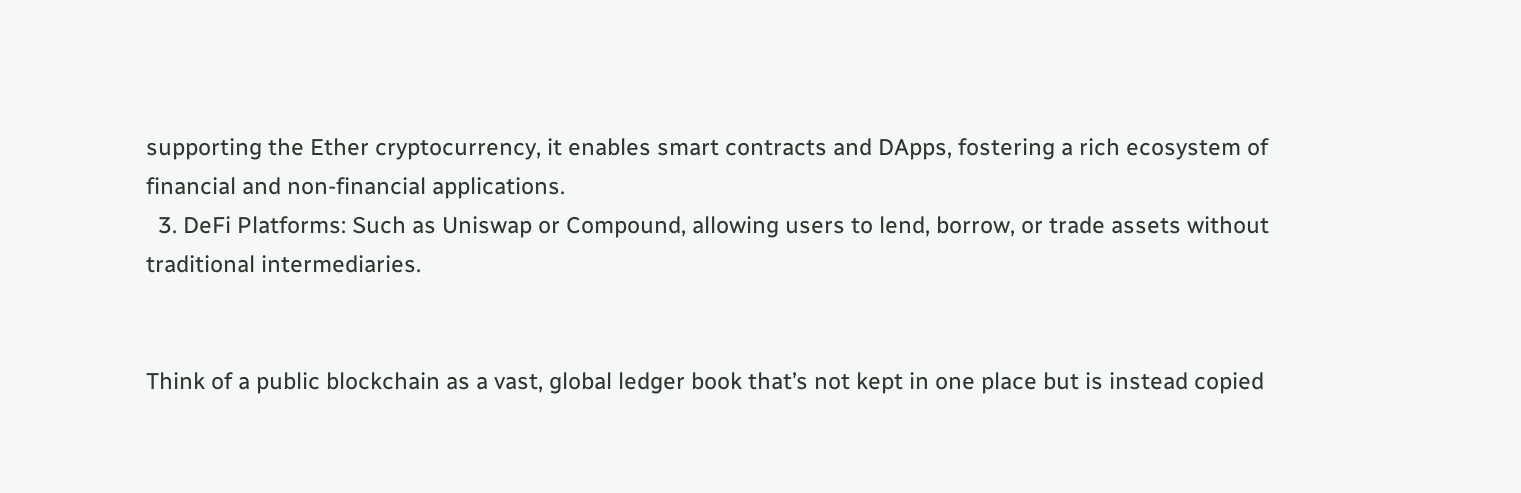supporting the Ether cryptocurrency, it enables smart contracts and DApps, fostering a rich ecosystem of financial and non-financial applications.
  3. DeFi Platforms: Such as Uniswap or Compound, allowing users to lend, borrow, or trade assets without traditional intermediaries.


Think of a public blockchain as a vast, global ledger book that’s not kept in one place but is instead copied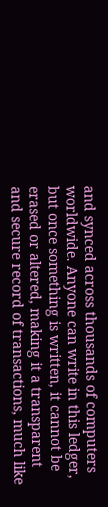and synced across thousands of computers worldwide. Anyone can write in this ledger, but once something is written, it cannot be erased or altered, making it a transparent and secure record of transactions, much like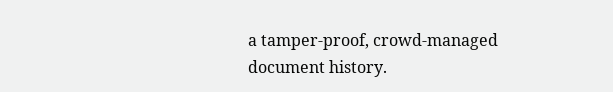a tamper-proof, crowd-managed document history.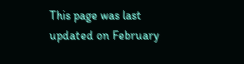This page was last updated on February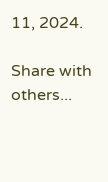11, 2024.

Share with others...